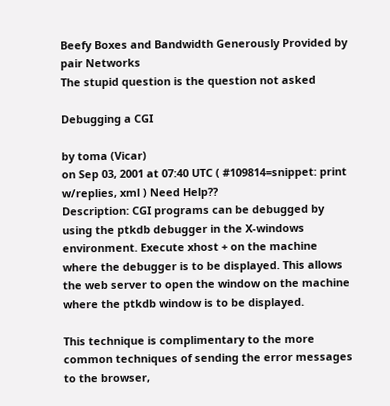Beefy Boxes and Bandwidth Generously Provided by pair Networks
The stupid question is the question not asked

Debugging a CGI

by toma (Vicar)
on Sep 03, 2001 at 07:40 UTC ( #109814=snippet: print w/replies, xml ) Need Help??
Description: CGI programs can be debugged by using the ptkdb debugger in the X-windows environment. Execute xhost + on the machine where the debugger is to be displayed. This allows the web server to open the window on the machine where the ptkdb window is to be displayed.

This technique is complimentary to the more common techniques of sending the error messages to the browser,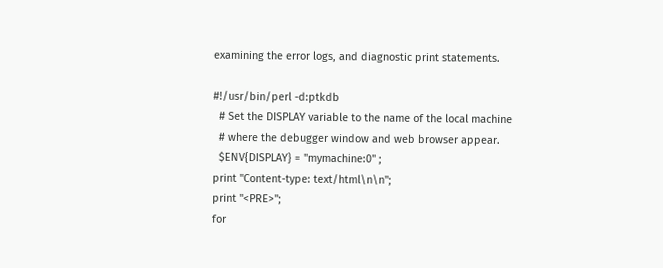examining the error logs, and diagnostic print statements.

#!/usr/bin/perl -d:ptkdb
  # Set the DISPLAY variable to the name of the local machine
  # where the debugger window and web browser appear.
  $ENV{DISPLAY} = "mymachine:0" ;
print "Content-type: text/html\n\n";
print "<PRE>";
for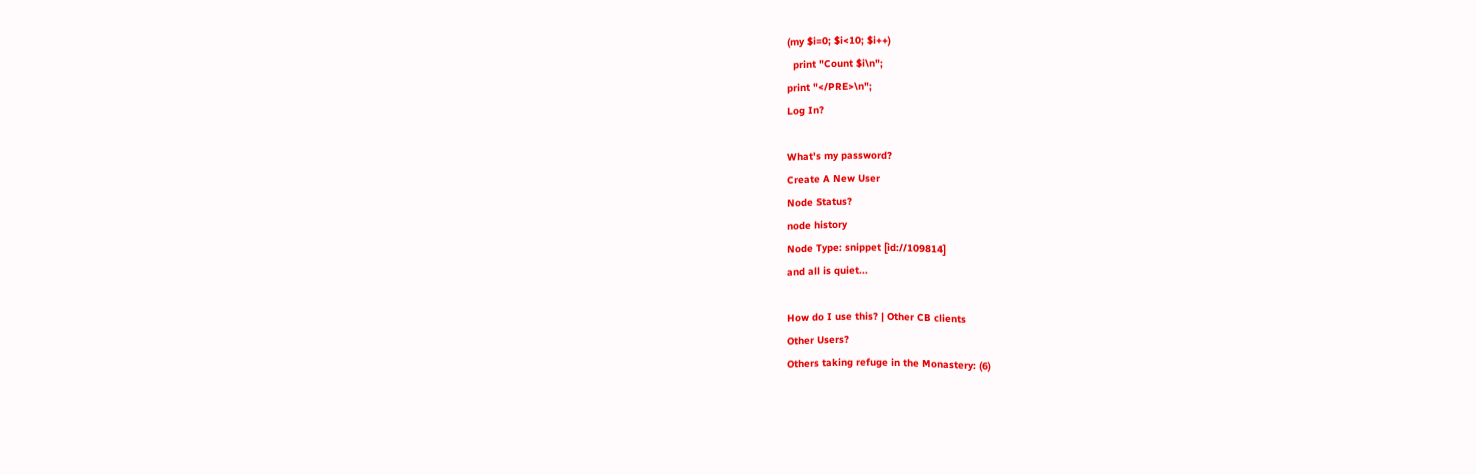(my $i=0; $i<10; $i++)
  print "Count $i\n";
print "</PRE>\n";
Log In?

What's my password?
Create A New User
Node Status?
node history
Node Type: snippet [id://109814]
and all is quiet...

How do I use this? | Other CB clients
Other Users?
Others taking refuge in the Monastery: (6)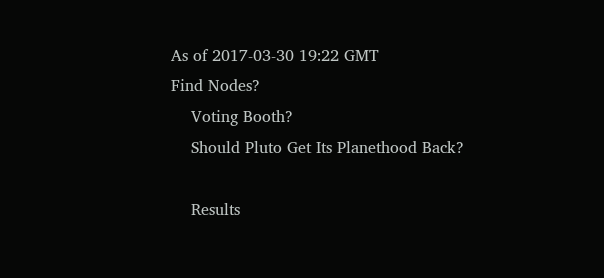As of 2017-03-30 19:22 GMT
Find Nodes?
    Voting Booth?
    Should Pluto Get Its Planethood Back?

    Results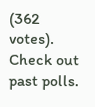(362 votes). Check out past polls.